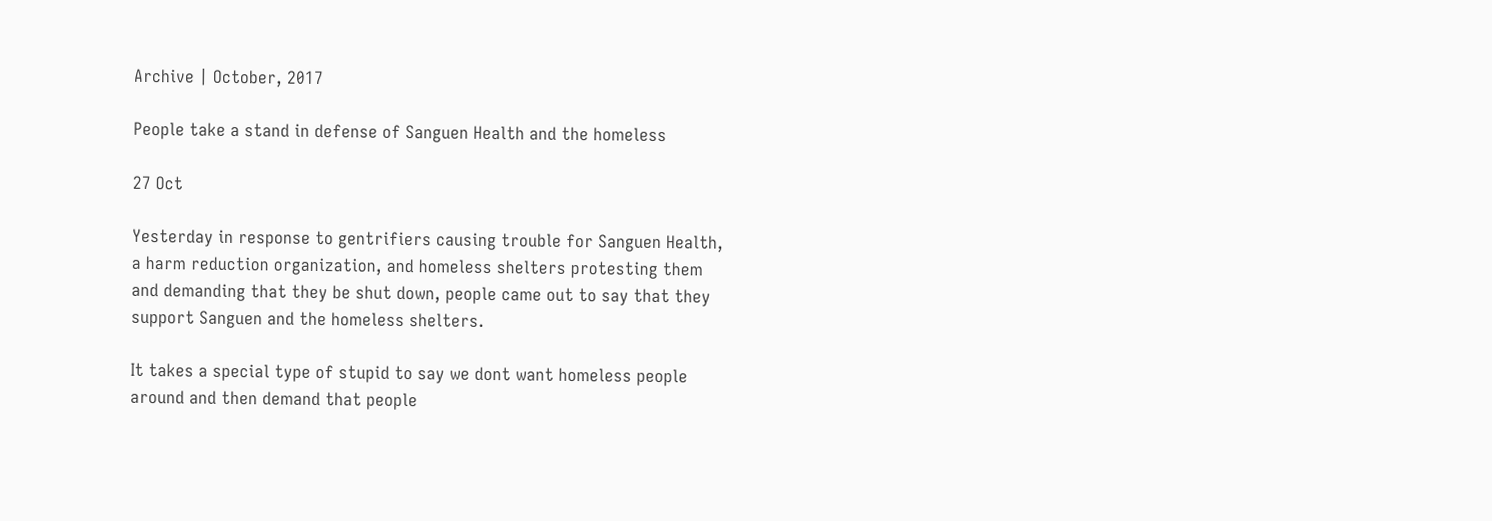Archive | October, 2017

People take a stand in defense of Sanguen Health and the homeless

27 Oct

Yesterday in response to gentrifiers causing trouble for Sanguen Health, a harm reduction organization, and homeless shelters protesting them and demanding that they be shut down, people came out to say that they support Sanguen and the homeless shelters.

It takes a special type of stupid to say we dont want homeless people around and then demand that people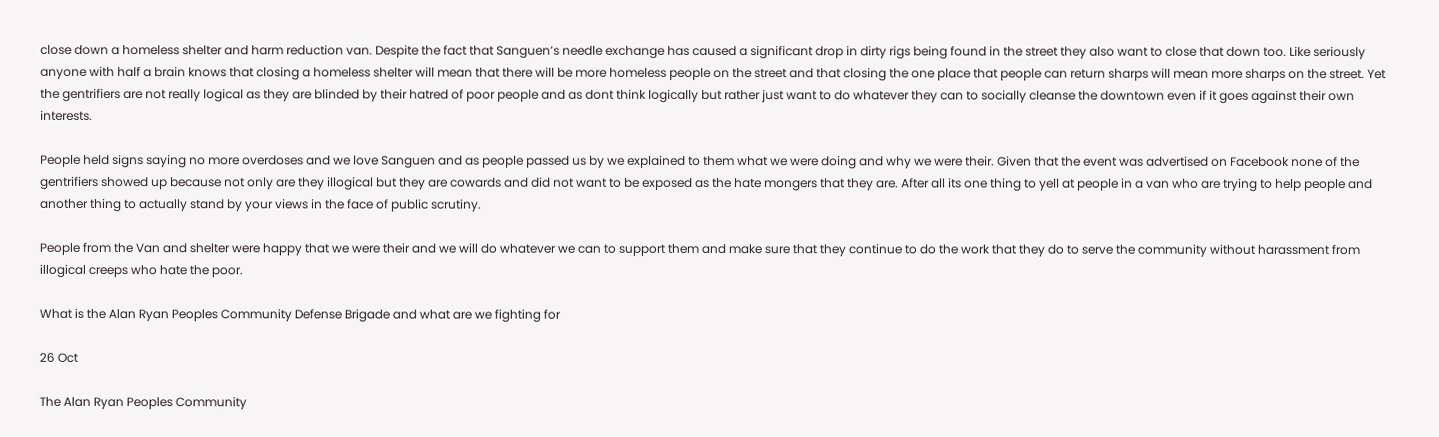close down a homeless shelter and harm reduction van. Despite the fact that Sanguen’s needle exchange has caused a significant drop in dirty rigs being found in the street they also want to close that down too. Like seriously anyone with half a brain knows that closing a homeless shelter will mean that there will be more homeless people on the street and that closing the one place that people can return sharps will mean more sharps on the street. Yet the gentrifiers are not really logical as they are blinded by their hatred of poor people and as dont think logically but rather just want to do whatever they can to socially cleanse the downtown even if it goes against their own interests.

People held signs saying no more overdoses and we love Sanguen and as people passed us by we explained to them what we were doing and why we were their. Given that the event was advertised on Facebook none of the gentrifiers showed up because not only are they illogical but they are cowards and did not want to be exposed as the hate mongers that they are. After all its one thing to yell at people in a van who are trying to help people and another thing to actually stand by your views in the face of public scrutiny.

People from the Van and shelter were happy that we were their and we will do whatever we can to support them and make sure that they continue to do the work that they do to serve the community without harassment from illogical creeps who hate the poor.

What is the Alan Ryan Peoples Community Defense Brigade and what are we fighting for

26 Oct

The Alan Ryan Peoples Community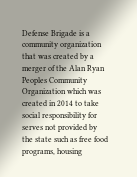Defense Brigade is a community organization that was created by a merger of the Alan Ryan Peoples Community Organization which was created in 2014 to take social responsibility for serves not provided by the state such as free food programs, housing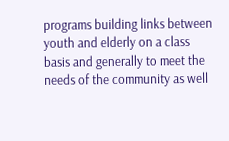programs building links between youth and elderly on a class basis and generally to meet the needs of the community as well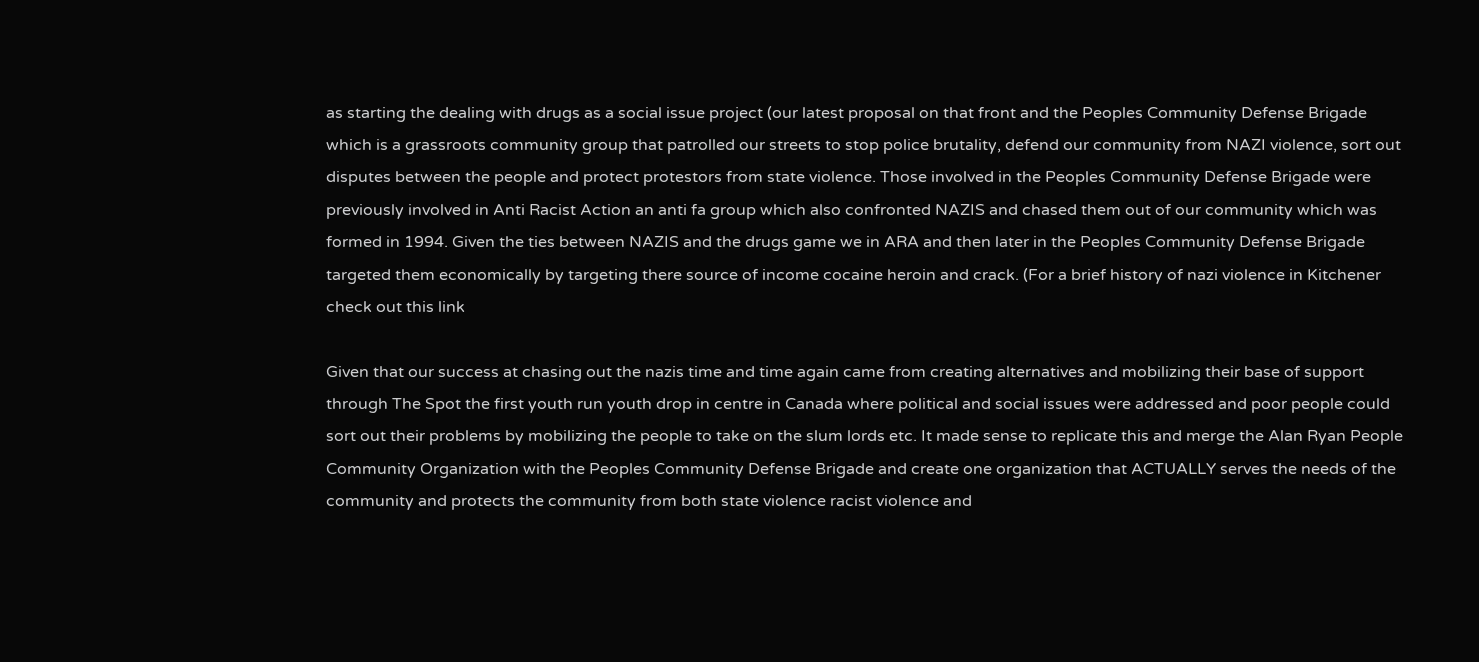as starting the dealing with drugs as a social issue project (our latest proposal on that front and the Peoples Community Defense Brigade which is a grassroots community group that patrolled our streets to stop police brutality, defend our community from NAZI violence, sort out disputes between the people and protect protestors from state violence. Those involved in the Peoples Community Defense Brigade were previously involved in Anti Racist Action an anti fa group which also confronted NAZIS and chased them out of our community which was formed in 1994. Given the ties between NAZIS and the drugs game we in ARA and then later in the Peoples Community Defense Brigade targeted them economically by targeting there source of income cocaine heroin and crack. (For a brief history of nazi violence in Kitchener check out this link

Given that our success at chasing out the nazis time and time again came from creating alternatives and mobilizing their base of support through The Spot the first youth run youth drop in centre in Canada where political and social issues were addressed and poor people could sort out their problems by mobilizing the people to take on the slum lords etc. It made sense to replicate this and merge the Alan Ryan People Community Organization with the Peoples Community Defense Brigade and create one organization that ACTUALLY serves the needs of the community and protects the community from both state violence racist violence and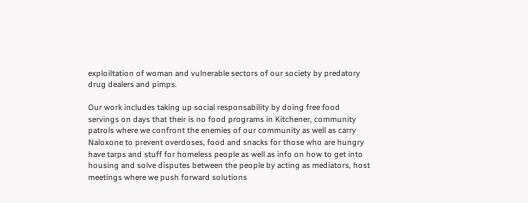exploiltation of woman and vulnerable sectors of our society by predatory drug dealers and pimps.

Our work includes taking up social responsability by doing free food servings on days that their is no food programs in Kitchener, community patrols where we confront the enemies of our community as well as carry Naloxone to prevent overdoses, food and snacks for those who are hungry have tarps and stuff for homeless people as well as info on how to get into housing and solve disputes between the people by acting as mediators, host meetings where we push forward solutions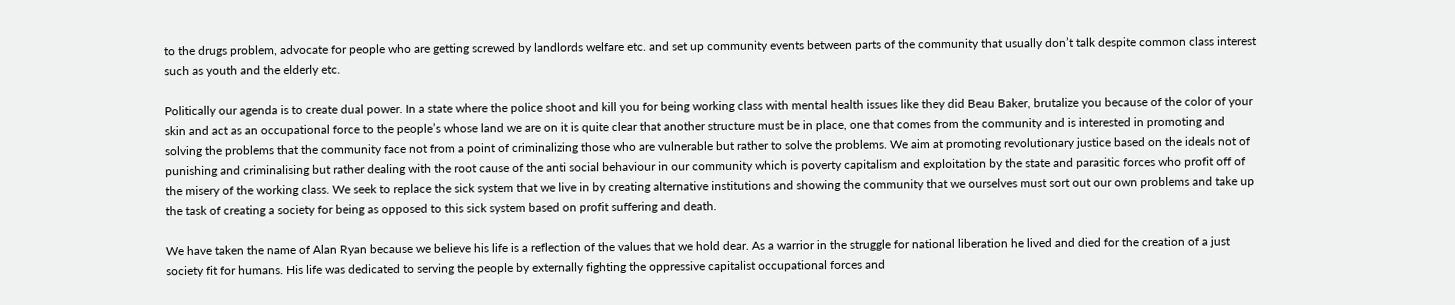to the drugs problem, advocate for people who are getting screwed by landlords welfare etc. and set up community events between parts of the community that usually don’t talk despite common class interest such as youth and the elderly etc.

Politically our agenda is to create dual power. In a state where the police shoot and kill you for being working class with mental health issues like they did Beau Baker, brutalize you because of the color of your skin and act as an occupational force to the people’s whose land we are on it is quite clear that another structure must be in place, one that comes from the community and is interested in promoting and solving the problems that the community face not from a point of criminalizing those who are vulnerable but rather to solve the problems. We aim at promoting revolutionary justice based on the ideals not of punishing and criminalising but rather dealing with the root cause of the anti social behaviour in our community which is poverty capitalism and exploitation by the state and parasitic forces who profit off of the misery of the working class. We seek to replace the sick system that we live in by creating alternative institutions and showing the community that we ourselves must sort out our own problems and take up the task of creating a society for being as opposed to this sick system based on profit suffering and death.

We have taken the name of Alan Ryan because we believe his life is a reflection of the values that we hold dear. As a warrior in the struggle for national liberation he lived and died for the creation of a just society fit for humans. His life was dedicated to serving the people by externally fighting the oppressive capitalist occupational forces and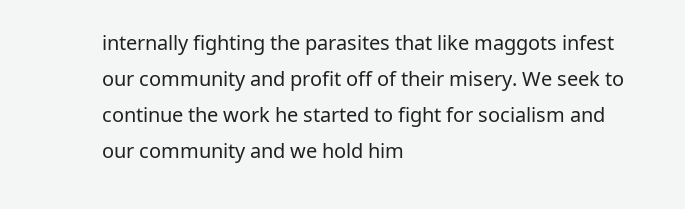internally fighting the parasites that like maggots infest our community and profit off of their misery. We seek to continue the work he started to fight for socialism and our community and we hold him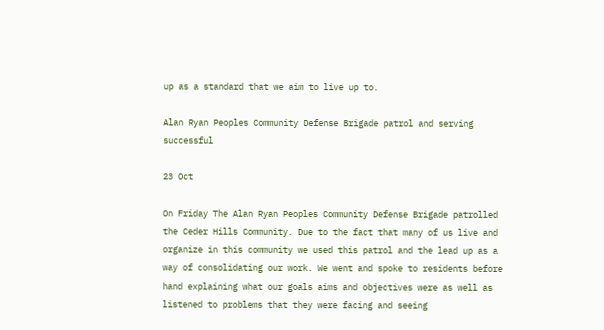up as a standard that we aim to live up to.

Alan Ryan Peoples Community Defense Brigade patrol and serving successful

23 Oct

On Friday The Alan Ryan Peoples Community Defense Brigade patrolled the Ceder Hills Community. Due to the fact that many of us live and organize in this community we used this patrol and the lead up as a way of consolidating our work. We went and spoke to residents before hand explaining what our goals aims and objectives were as well as listened to problems that they were facing and seeing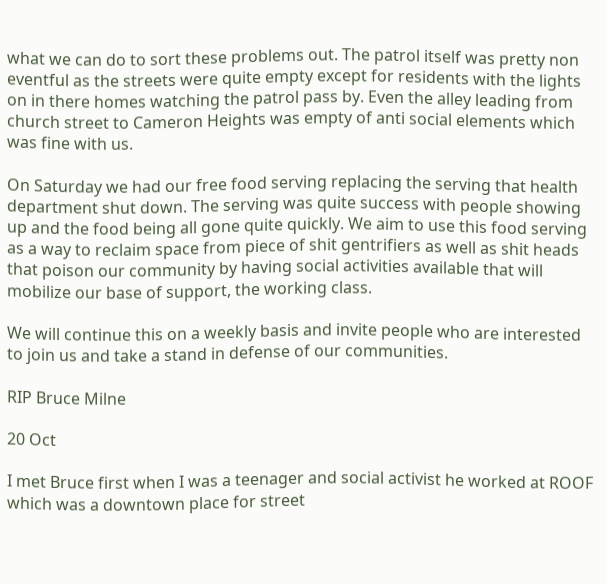what we can do to sort these problems out. The patrol itself was pretty non eventful as the streets were quite empty except for residents with the lights on in there homes watching the patrol pass by. Even the alley leading from church street to Cameron Heights was empty of anti social elements which was fine with us.

On Saturday we had our free food serving replacing the serving that health department shut down. The serving was quite success with people showing up and the food being all gone quite quickly. We aim to use this food serving as a way to reclaim space from piece of shit gentrifiers as well as shit heads that poison our community by having social activities available that will mobilize our base of support, the working class.

We will continue this on a weekly basis and invite people who are interested to join us and take a stand in defense of our communities.

RIP Bruce Milne

20 Oct

I met Bruce first when I was a teenager and social activist he worked at ROOF which was a downtown place for street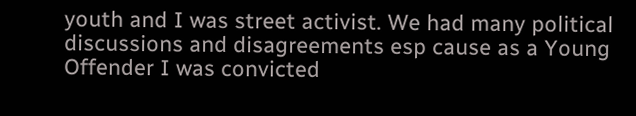youth and I was street activist. We had many political discussions and disagreements esp cause as a Young Offender I was convicted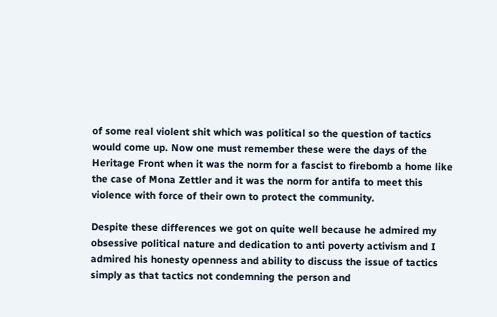of some real violent shit which was political so the question of tactics would come up. Now one must remember these were the days of the Heritage Front when it was the norm for a fascist to firebomb a home like the case of Mona Zettler and it was the norm for antifa to meet this violence with force of their own to protect the community.

Despite these differences we got on quite well because he admired my obsessive political nature and dedication to anti poverty activism and I admired his honesty openness and ability to discuss the issue of tactics simply as that tactics not condemning the person and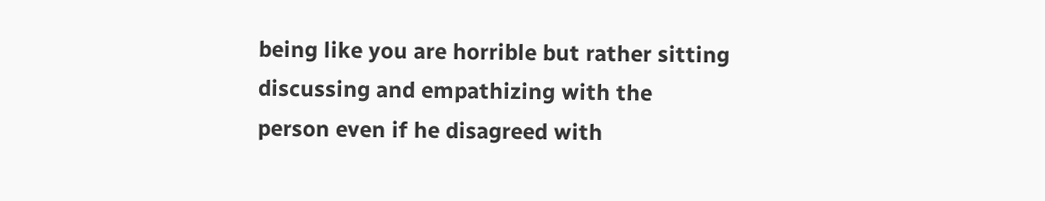being like you are horrible but rather sitting discussing and empathizing with the person even if he disagreed with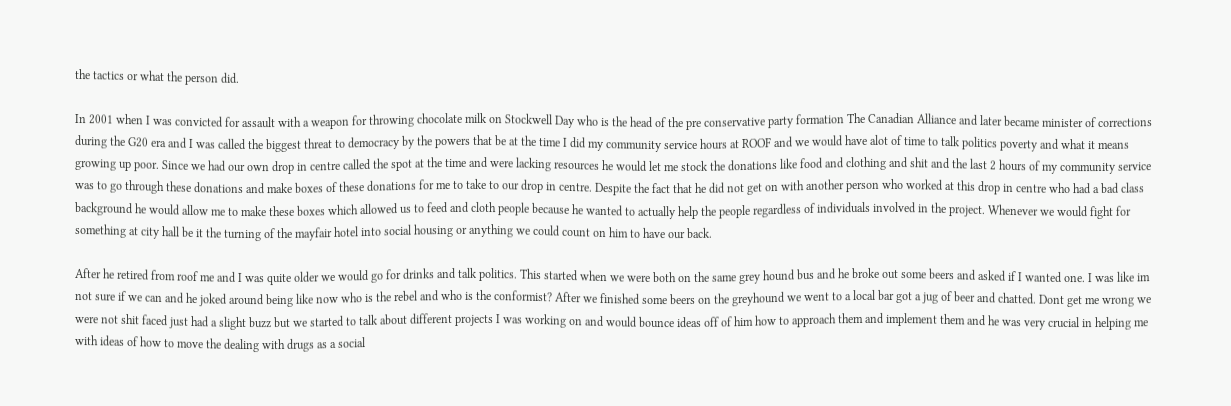the tactics or what the person did.

In 2001 when I was convicted for assault with a weapon for throwing chocolate milk on Stockwell Day who is the head of the pre conservative party formation The Canadian Alliance and later became minister of corrections during the G20 era and I was called the biggest threat to democracy by the powers that be at the time I did my community service hours at ROOF and we would have alot of time to talk politics poverty and what it means growing up poor. Since we had our own drop in centre called the spot at the time and were lacking resources he would let me stock the donations like food and clothing and shit and the last 2 hours of my community service was to go through these donations and make boxes of these donations for me to take to our drop in centre. Despite the fact that he did not get on with another person who worked at this drop in centre who had a bad class background he would allow me to make these boxes which allowed us to feed and cloth people because he wanted to actually help the people regardless of individuals involved in the project. Whenever we would fight for something at city hall be it the turning of the mayfair hotel into social housing or anything we could count on him to have our back.

After he retired from roof me and I was quite older we would go for drinks and talk politics. This started when we were both on the same grey hound bus and he broke out some beers and asked if I wanted one. I was like im not sure if we can and he joked around being like now who is the rebel and who is the conformist? After we finished some beers on the greyhound we went to a local bar got a jug of beer and chatted. Dont get me wrong we were not shit faced just had a slight buzz but we started to talk about different projects I was working on and would bounce ideas off of him how to approach them and implement them and he was very crucial in helping me with ideas of how to move the dealing with drugs as a social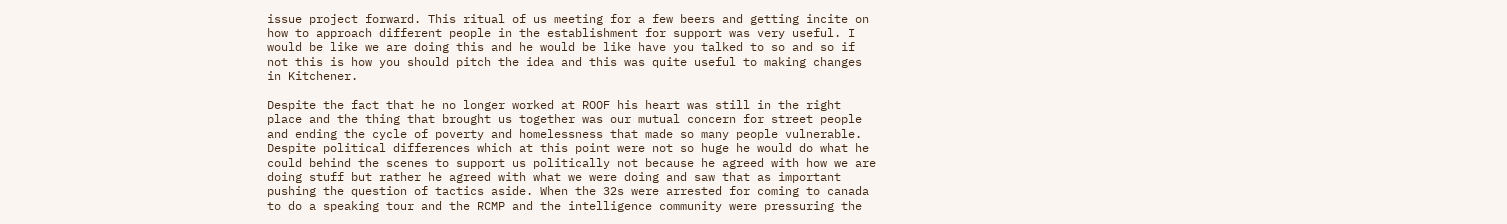issue project forward. This ritual of us meeting for a few beers and getting incite on how to approach different people in the establishment for support was very useful. I would be like we are doing this and he would be like have you talked to so and so if not this is how you should pitch the idea and this was quite useful to making changes in Kitchener.

Despite the fact that he no longer worked at ROOF his heart was still in the right place and the thing that brought us together was our mutual concern for street people and ending the cycle of poverty and homelessness that made so many people vulnerable. Despite political differences which at this point were not so huge he would do what he could behind the scenes to support us politically not because he agreed with how we are doing stuff but rather he agreed with what we were doing and saw that as important pushing the question of tactics aside. When the 32s were arrested for coming to canada to do a speaking tour and the RCMP and the intelligence community were pressuring the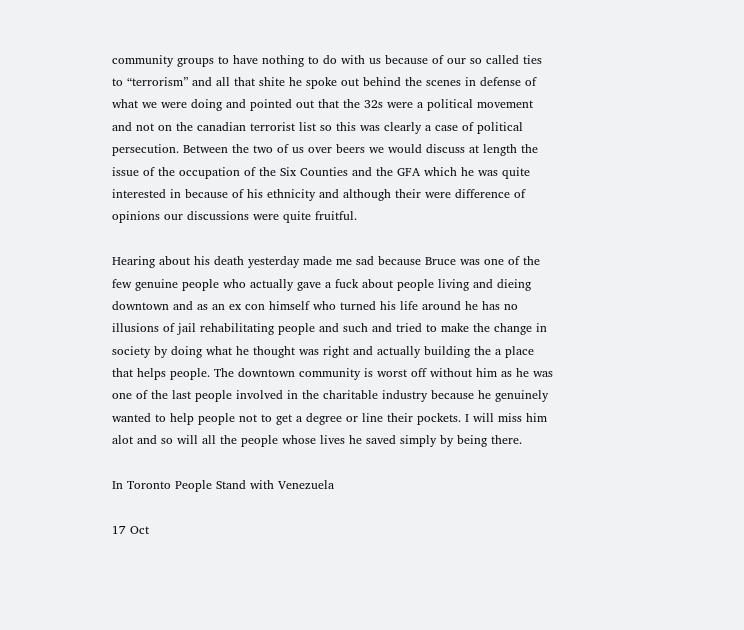community groups to have nothing to do with us because of our so called ties to “terrorism” and all that shite he spoke out behind the scenes in defense of what we were doing and pointed out that the 32s were a political movement and not on the canadian terrorist list so this was clearly a case of political persecution. Between the two of us over beers we would discuss at length the issue of the occupation of the Six Counties and the GFA which he was quite interested in because of his ethnicity and although their were difference of opinions our discussions were quite fruitful.

Hearing about his death yesterday made me sad because Bruce was one of the few genuine people who actually gave a fuck about people living and dieing downtown and as an ex con himself who turned his life around he has no illusions of jail rehabilitating people and such and tried to make the change in society by doing what he thought was right and actually building the a place that helps people. The downtown community is worst off without him as he was one of the last people involved in the charitable industry because he genuinely wanted to help people not to get a degree or line their pockets. I will miss him alot and so will all the people whose lives he saved simply by being there.

In Toronto People Stand with Venezuela

17 Oct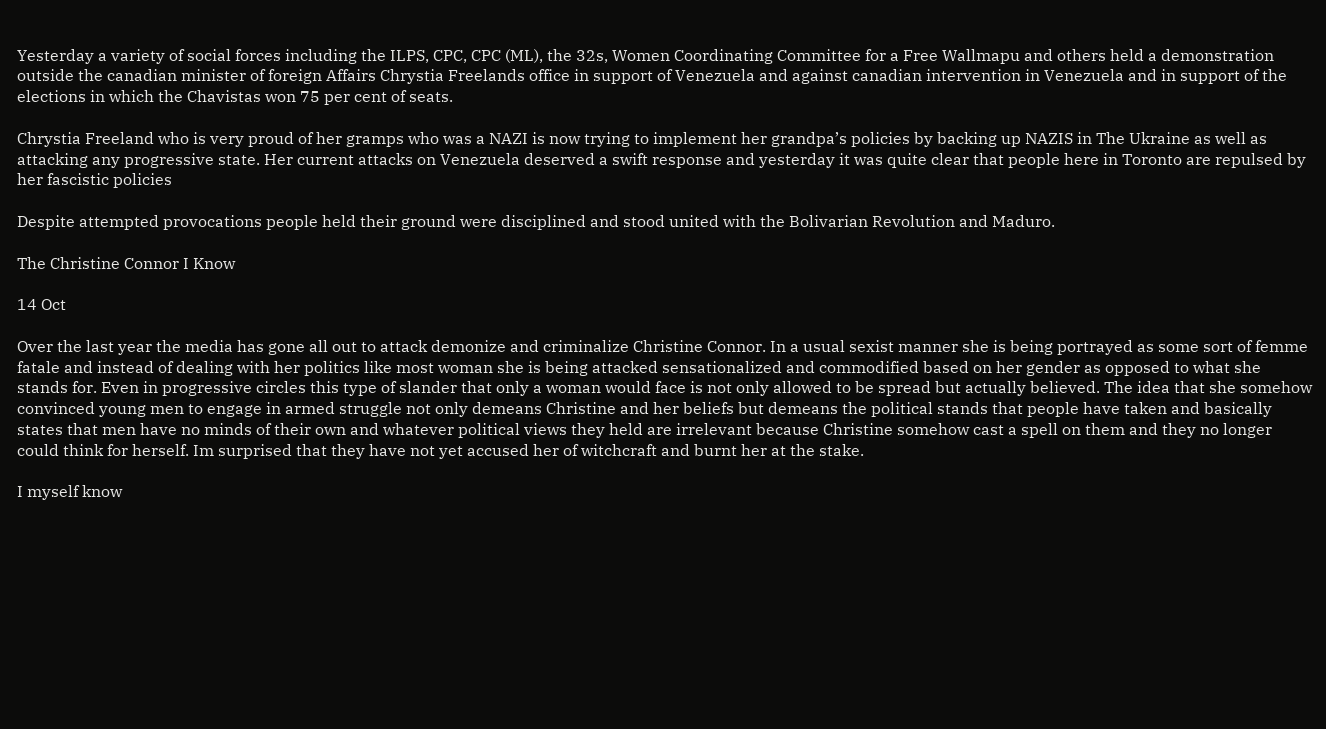Yesterday a variety of social forces including the ILPS, CPC, CPC (ML), the 32s, Women Coordinating Committee for a Free Wallmapu and others held a demonstration outside the canadian minister of foreign Affairs Chrystia Freelands office in support of Venezuela and against canadian intervention in Venezuela and in support of the elections in which the Chavistas won 75 per cent of seats.

Chrystia Freeland who is very proud of her gramps who was a NAZI is now trying to implement her grandpa’s policies by backing up NAZIS in The Ukraine as well as attacking any progressive state. Her current attacks on Venezuela deserved a swift response and yesterday it was quite clear that people here in Toronto are repulsed by her fascistic policies

Despite attempted provocations people held their ground were disciplined and stood united with the Bolivarian Revolution and Maduro.

The Christine Connor I Know

14 Oct

Over the last year the media has gone all out to attack demonize and criminalize Christine Connor. In a usual sexist manner she is being portrayed as some sort of femme fatale and instead of dealing with her politics like most woman she is being attacked sensationalized and commodified based on her gender as opposed to what she stands for. Even in progressive circles this type of slander that only a woman would face is not only allowed to be spread but actually believed. The idea that she somehow convinced young men to engage in armed struggle not only demeans Christine and her beliefs but demeans the political stands that people have taken and basically states that men have no minds of their own and whatever political views they held are irrelevant because Christine somehow cast a spell on them and they no longer could think for herself. Im surprised that they have not yet accused her of witchcraft and burnt her at the stake.

I myself know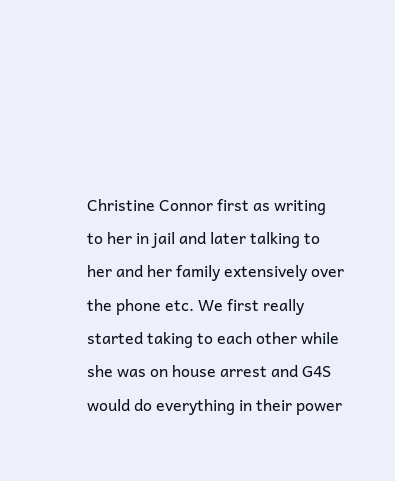Christine Connor first as writing to her in jail and later talking to her and her family extensively over the phone etc. We first really started taking to each other while she was on house arrest and G4S would do everything in their power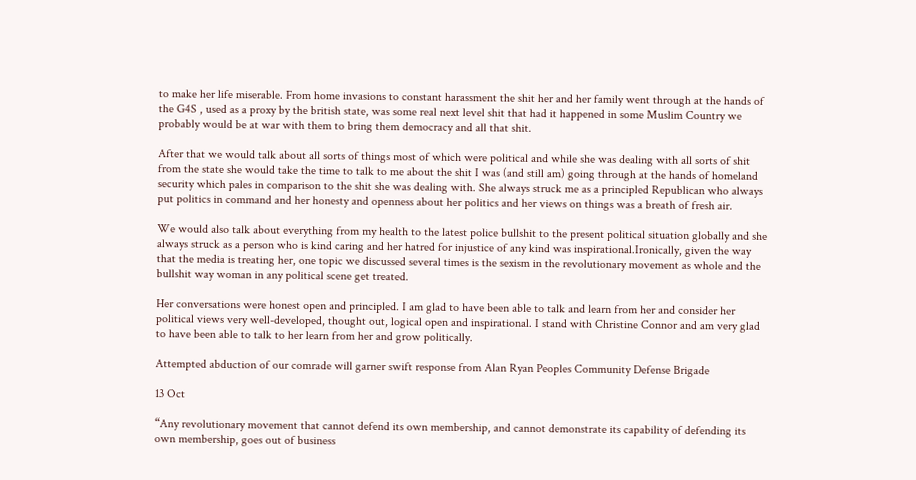to make her life miserable. From home invasions to constant harassment the shit her and her family went through at the hands of the G4S , used as a proxy by the british state, was some real next level shit that had it happened in some Muslim Country we probably would be at war with them to bring them democracy and all that shit.

After that we would talk about all sorts of things most of which were political and while she was dealing with all sorts of shit from the state she would take the time to talk to me about the shit I was (and still am) going through at the hands of homeland security which pales in comparison to the shit she was dealing with. She always struck me as a principled Republican who always put politics in command and her honesty and openness about her politics and her views on things was a breath of fresh air.

We would also talk about everything from my health to the latest police bullshit to the present political situation globally and she always struck as a person who is kind caring and her hatred for injustice of any kind was inspirational.Ironically, given the way that the media is treating her, one topic we discussed several times is the sexism in the revolutionary movement as whole and the bullshit way woman in any political scene get treated.

Her conversations were honest open and principled. I am glad to have been able to talk and learn from her and consider her political views very well-developed, thought out, logical open and inspirational. I stand with Christine Connor and am very glad to have been able to talk to her learn from her and grow politically.

Attempted abduction of our comrade will garner swift response from Alan Ryan Peoples Community Defense Brigade

13 Oct

“Any revolutionary movement that cannot defend its own membership, and cannot demonstrate its capability of defending its own membership, goes out of business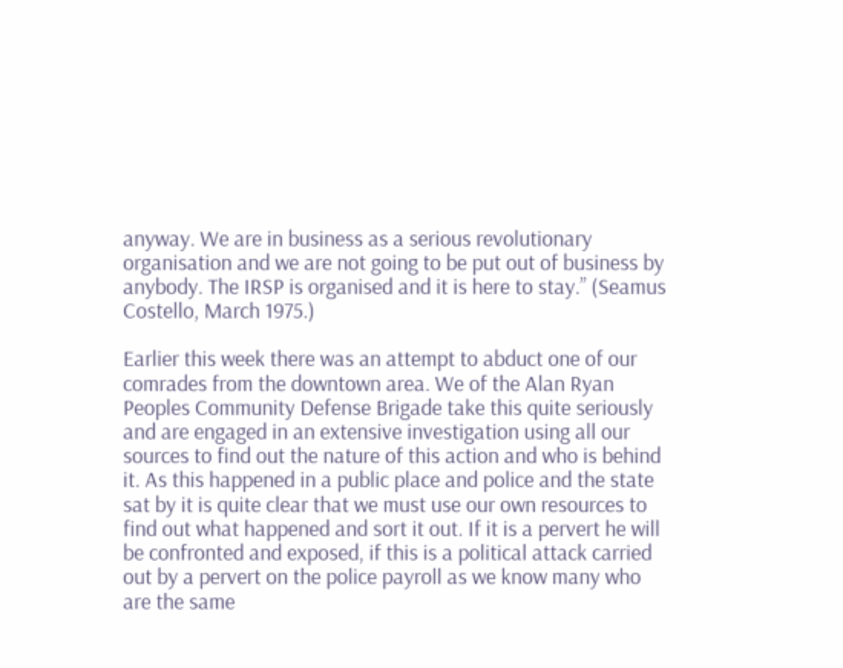anyway. We are in business as a serious revolutionary organisation and we are not going to be put out of business by anybody. The IRSP is organised and it is here to stay.” (Seamus Costello, March 1975.)

Earlier this week there was an attempt to abduct one of our comrades from the downtown area. We of the Alan Ryan Peoples Community Defense Brigade take this quite seriously and are engaged in an extensive investigation using all our sources to find out the nature of this action and who is behind it. As this happened in a public place and police and the state sat by it is quite clear that we must use our own resources to find out what happened and sort it out. If it is a pervert he will be confronted and exposed, if this is a political attack carried out by a pervert on the police payroll as we know many who are the same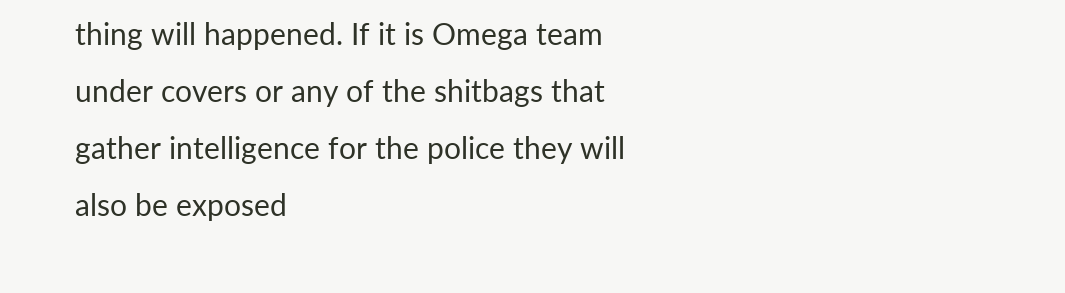thing will happened. If it is Omega team under covers or any of the shitbags that gather intelligence for the police they will also be exposed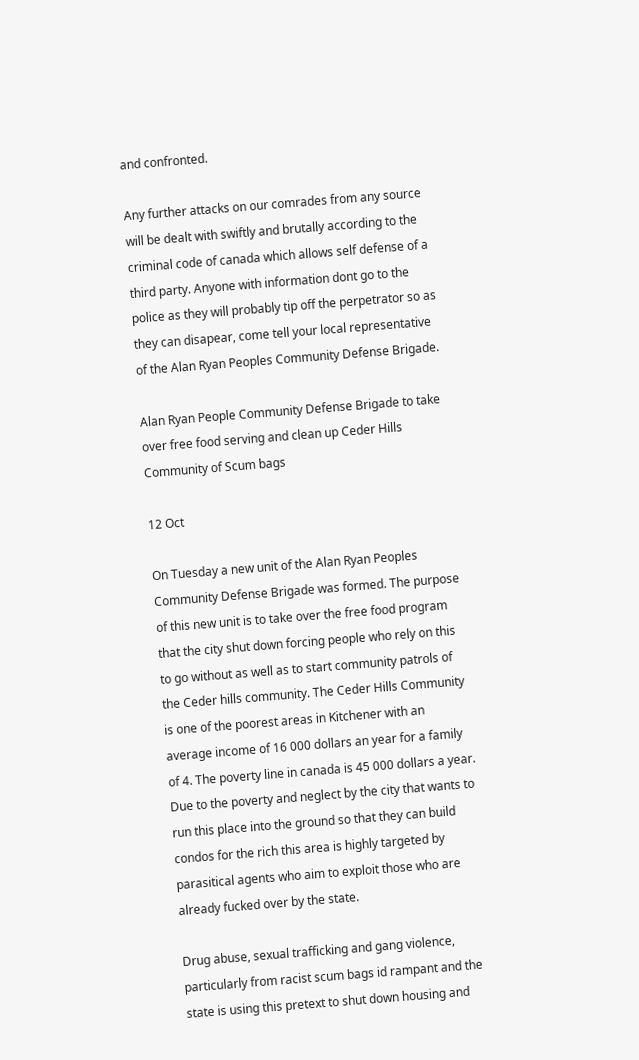and confronted.

Any further attacks on our comrades from any source will be dealt with swiftly and brutally according to the criminal code of canada which allows self defense of a third party. Anyone with information dont go to the police as they will probably tip off the perpetrator so as they can disapear, come tell your local representative of the Alan Ryan Peoples Community Defense Brigade.

Alan Ryan People Community Defense Brigade to take over free food serving and clean up Ceder Hills Community of Scum bags

12 Oct

On Tuesday a new unit of the Alan Ryan Peoples Community Defense Brigade was formed. The purpose of this new unit is to take over the free food program that the city shut down forcing people who rely on this to go without as well as to start community patrols of the Ceder hills community. The Ceder Hills Community is one of the poorest areas in Kitchener with an average income of 16 000 dollars an year for a family of 4. The poverty line in canada is 45 000 dollars a year. Due to the poverty and neglect by the city that wants to run this place into the ground so that they can build condos for the rich this area is highly targeted by parasitical agents who aim to exploit those who are already fucked over by the state.

Drug abuse, sexual trafficking and gang violence, particularly from racist scum bags id rampant and the state is using this pretext to shut down housing and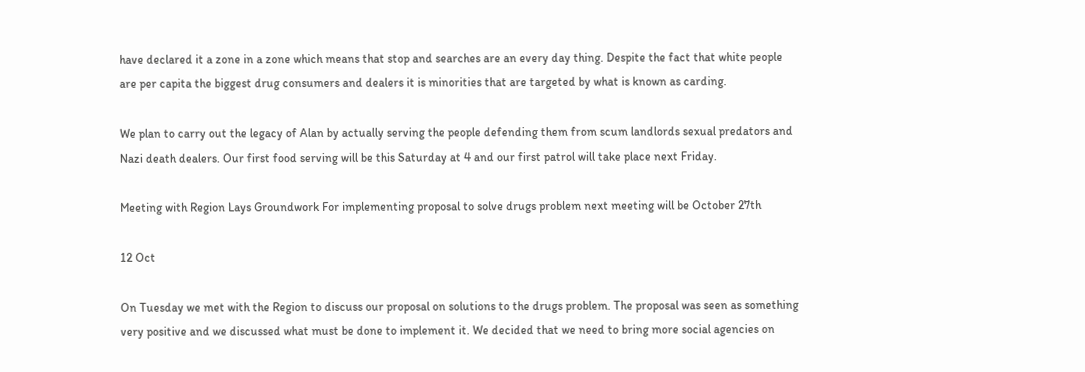have declared it a zone in a zone which means that stop and searches are an every day thing. Despite the fact that white people are per capita the biggest drug consumers and dealers it is minorities that are targeted by what is known as carding.

We plan to carry out the legacy of Alan by actually serving the people defending them from scum landlords sexual predators and Nazi death dealers. Our first food serving will be this Saturday at 4 and our first patrol will take place next Friday.

Meeting with Region Lays Groundwork For implementing proposal to solve drugs problem next meeting will be October 27th

12 Oct

On Tuesday we met with the Region to discuss our proposal on solutions to the drugs problem. The proposal was seen as something very positive and we discussed what must be done to implement it. We decided that we need to bring more social agencies on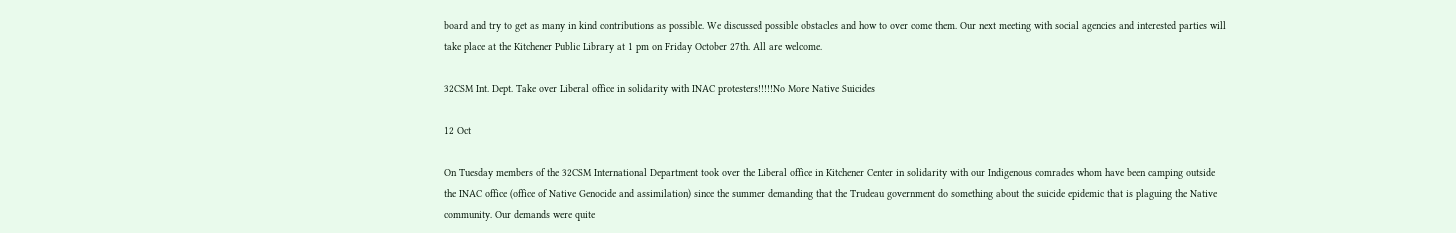board and try to get as many in kind contributions as possible. We discussed possible obstacles and how to over come them. Our next meeting with social agencies and interested parties will take place at the Kitchener Public Library at 1 pm on Friday October 27th. All are welcome.

32CSM Int. Dept. Take over Liberal office in solidarity with INAC protesters!!!!!No More Native Suicides

12 Oct

On Tuesday members of the 32CSM International Department took over the Liberal office in Kitchener Center in solidarity with our Indigenous comrades whom have been camping outside the INAC office (office of Native Genocide and assimilation) since the summer demanding that the Trudeau government do something about the suicide epidemic that is plaguing the Native community. Our demands were quite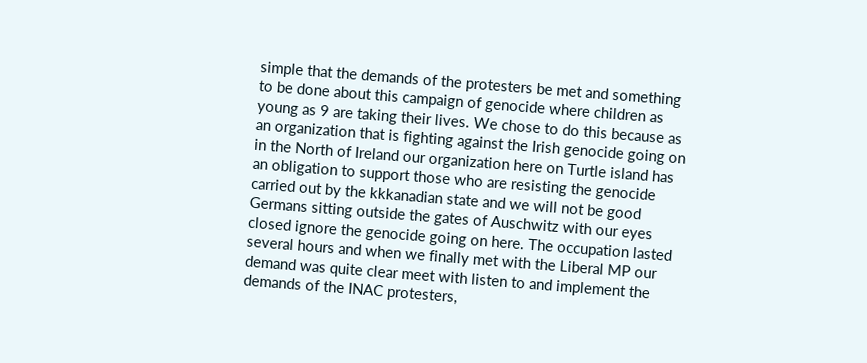simple that the demands of the protesters be met and something to be done about this campaign of genocide where children as young as 9 are taking their lives. We chose to do this because as an organization that is fighting against the Irish genocide going on in the North of Ireland our organization here on Turtle island has an obligation to support those who are resisting the genocide carried out by the kkkanadian state and we will not be good Germans sitting outside the gates of Auschwitz with our eyes closed ignore the genocide going on here. The occupation lasted several hours and when we finally met with the Liberal MP our demand was quite clear meet with listen to and implement the demands of the INAC protesters,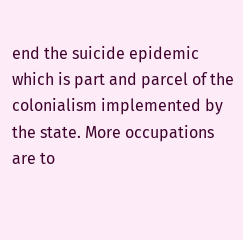end the suicide epidemic which is part and parcel of the colonialism implemented by the state. More occupations are to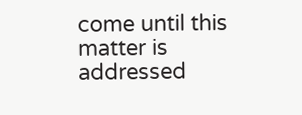come until this matter is addressed